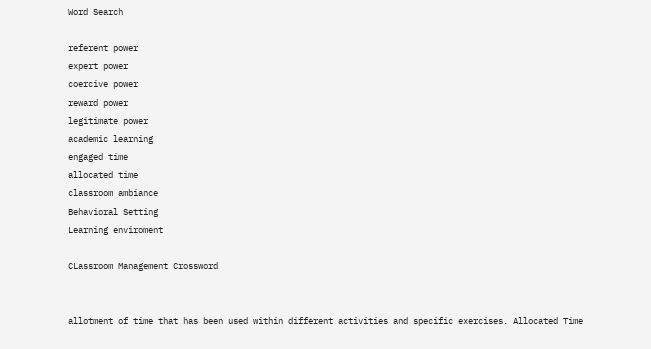Word Search

referent power
expert power
coercive power
reward power
legitimate power
academic learning
engaged time
allocated time
classroom ambiance
Behavioral Setting
Learning enviroment

CLassroom Management Crossword


allotment of time that has been used within different activities and specific exercises. Allocated Time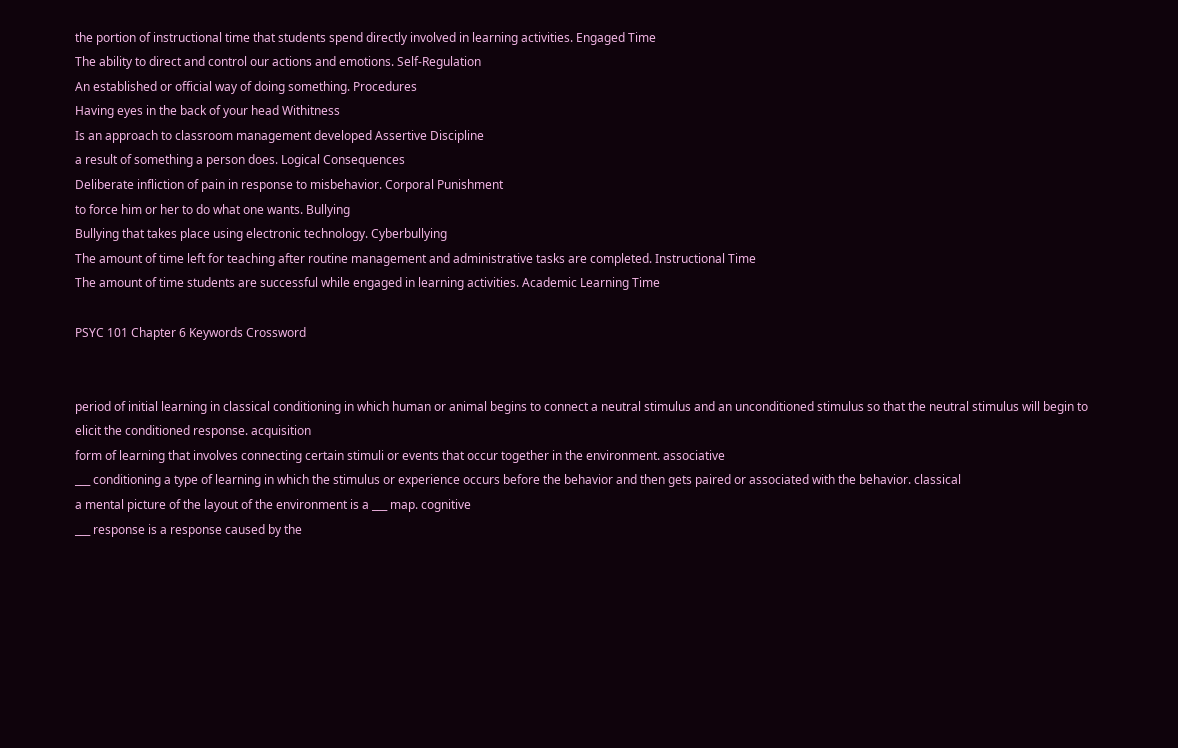the portion of instructional time that students spend directly involved in learning activities. Engaged Time
The ability to direct and control our actions and emotions. Self-Regulation
An established or official way of doing something. Procedures
Having eyes in the back of your head Withitness
Is an approach to classroom management developed Assertive Discipline
a result of something a person does. Logical Consequences
Deliberate infliction of pain in response to misbehavior. Corporal Punishment
to force him or her to do what one wants. Bullying
Bullying that takes place using electronic technology. Cyberbullying
The amount of time left for teaching after routine management and administrative tasks are completed. Instructional Time
The amount of time students are successful while engaged in learning activities. Academic Learning Time

PSYC 101 Chapter 6 Keywords Crossword


period of initial learning in classical conditioning in which human or animal begins to connect a neutral stimulus and an unconditioned stimulus so that the neutral stimulus will begin to elicit the conditioned response. acquisition
form of learning that involves connecting certain stimuli or events that occur together in the environment. associative
___ conditioning a type of learning in which the stimulus or experience occurs before the behavior and then gets paired or associated with the behavior. classical
a mental picture of the layout of the environment is a ___ map. cognitive
___ response is a response caused by the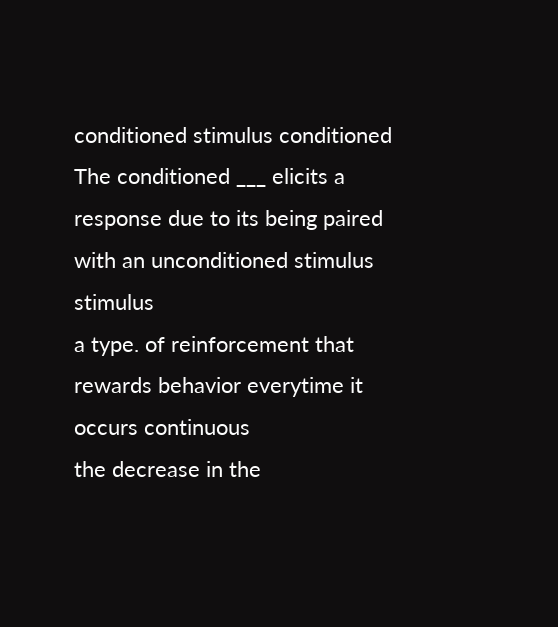conditioned stimulus conditioned
The conditioned ___ elicits a response due to its being paired with an unconditioned stimulus stimulus
a type. of reinforcement that rewards behavior everytime it occurs continuous
the decrease in the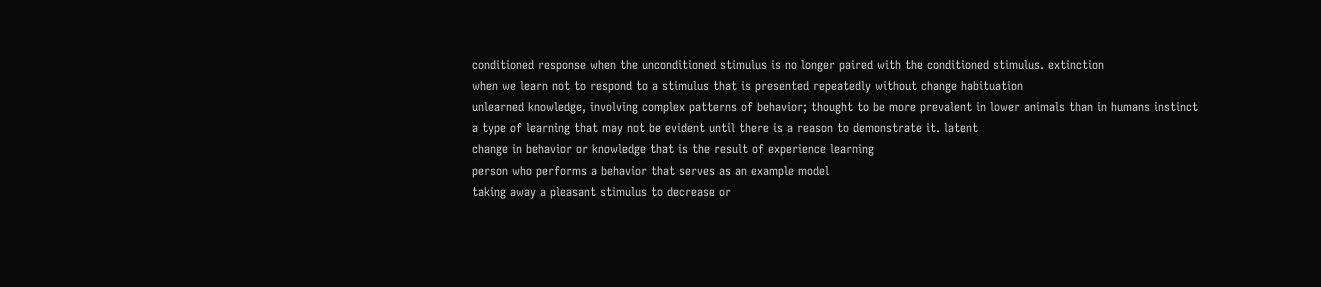conditioned response when the unconditioned stimulus is no longer paired with the conditioned stimulus. extinction
when we learn not to respond to a stimulus that is presented repeatedly without change habituation
unlearned knowledge, involving complex patterns of behavior; thought to be more prevalent in lower animals than in humans instinct
a type of learning that may not be evident until there is a reason to demonstrate it. latent
change in behavior or knowledge that is the result of experience learning
person who performs a behavior that serves as an example model
taking away a pleasant stimulus to decrease or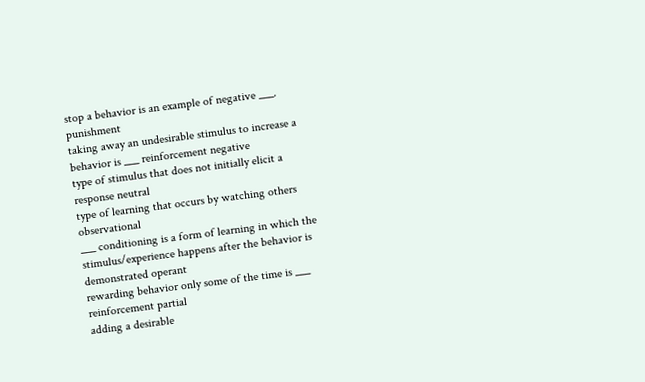stop a behavior is an example of negative ___. punishment
taking away an undesirable stimulus to increase a behavior is ___ reinforcement negative
type of stimulus that does not initially elicit a response neutral
type of learning that occurs by watching others observational
___ conditioning is a form of learning in which the stimulus/experience happens after the behavior is demonstrated operant
rewarding behavior only some of the time is ___ reinforcement partial
adding a desirable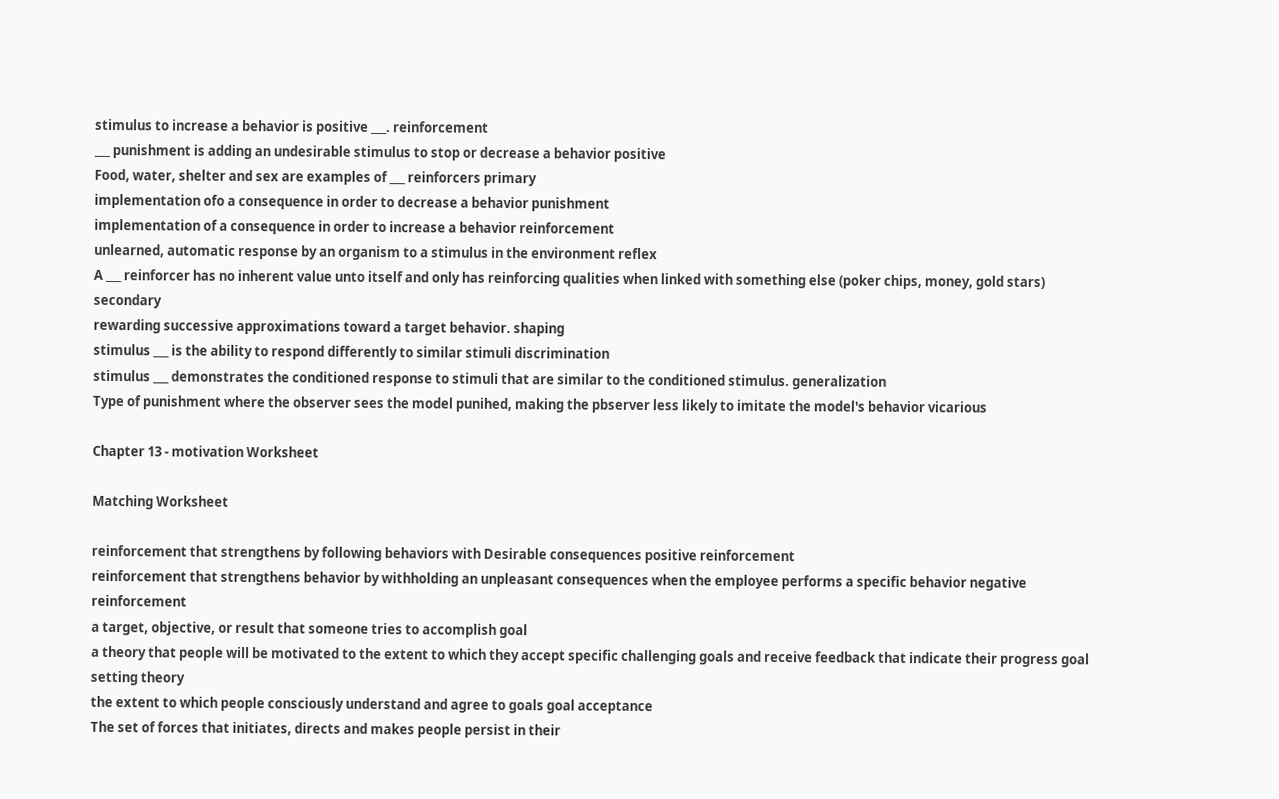stimulus to increase a behavior is positive ___. reinforcement
___ punishment is adding an undesirable stimulus to stop or decrease a behavior positive
Food, water, shelter and sex are examples of ___ reinforcers primary
implementation ofo a consequence in order to decrease a behavior punishment
implementation of a consequence in order to increase a behavior reinforcement
unlearned, automatic response by an organism to a stimulus in the environment reflex
A ___ reinforcer has no inherent value unto itself and only has reinforcing qualities when linked with something else (poker chips, money, gold stars) secondary
rewarding successive approximations toward a target behavior. shaping
stimulus ___ is the ability to respond differently to similar stimuli discrimination
stimulus ___ demonstrates the conditioned response to stimuli that are similar to the conditioned stimulus. generalization
Type of punishment where the observer sees the model punihed, making the pbserver less likely to imitate the model's behavior vicarious

Chapter 13 - motivation Worksheet

Matching Worksheet

reinforcement that strengthens by following behaviors with Desirable consequences positive reinforcement
reinforcement that strengthens behavior by withholding an unpleasant consequences when the employee performs a specific behavior negative reinforcement
a target, objective, or result that someone tries to accomplish goal
a theory that people will be motivated to the extent to which they accept specific challenging goals and receive feedback that indicate their progress goal setting theory
the extent to which people consciously understand and agree to goals goal acceptance
The set of forces that initiates, directs and makes people persist in their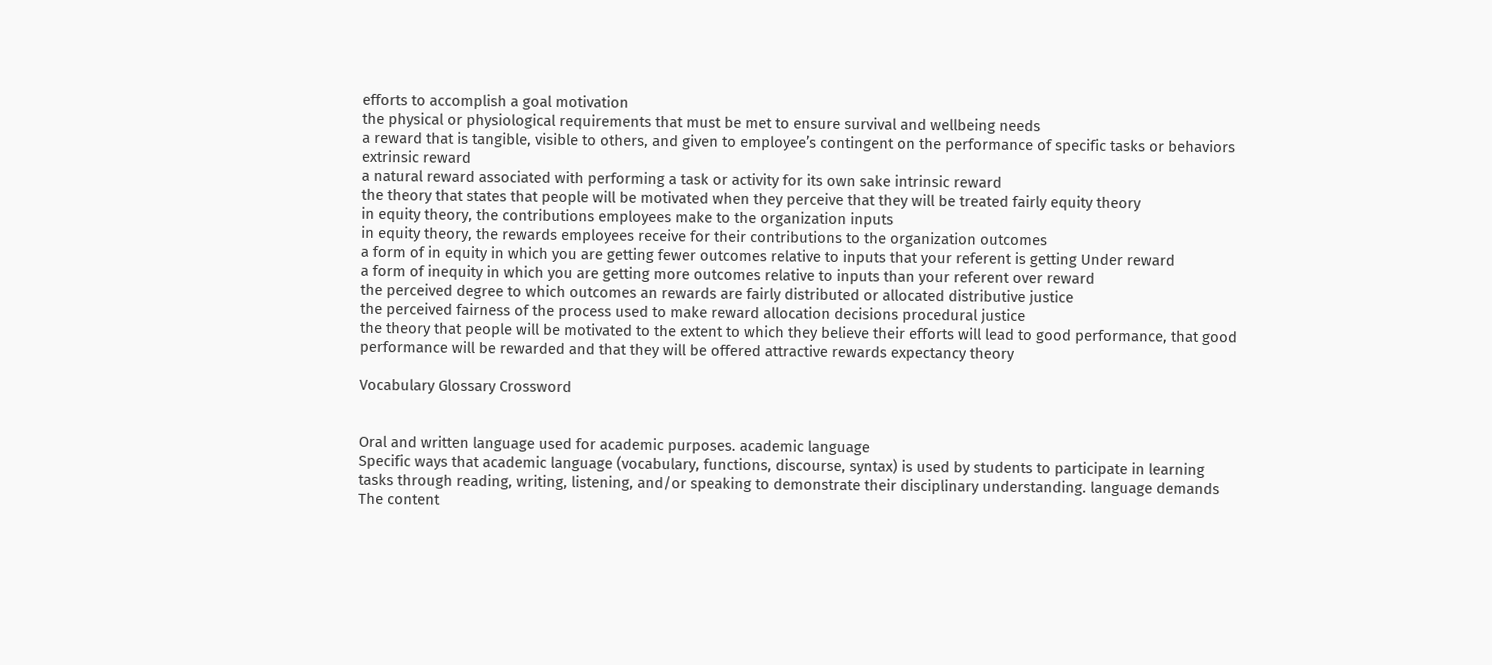efforts to accomplish a goal motivation
the physical or physiological requirements that must be met to ensure survival and wellbeing needs
a reward that is tangible, visible to others, and given to employee’s contingent on the performance of specific tasks or behaviors extrinsic reward
a natural reward associated with performing a task or activity for its own sake intrinsic reward
the theory that states that people will be motivated when they perceive that they will be treated fairly equity theory
in equity theory, the contributions employees make to the organization inputs
in equity theory, the rewards employees receive for their contributions to the organization outcomes
a form of in equity in which you are getting fewer outcomes relative to inputs that your referent is getting Under reward
a form of inequity in which you are getting more outcomes relative to inputs than your referent over reward
the perceived degree to which outcomes an rewards are fairly distributed or allocated distributive justice
the perceived fairness of the process used to make reward allocation decisions procedural justice
the theory that people will be motivated to the extent to which they believe their efforts will lead to good performance, that good performance will be rewarded and that they will be offered attractive rewards expectancy theory

Vocabulary Glossary Crossword


Oral and written language used for academic purposes. academic language
Specific ways that academic language (vocabulary, functions, discourse, syntax) is used by students to participate in learning tasks through reading, writing, listening, and/or speaking to demonstrate their disciplinary understanding. language demands
The content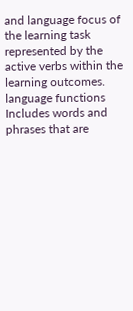and language focus of the learning task represented by the active verbs within the learning outcomes. language functions
Includes words and phrases that are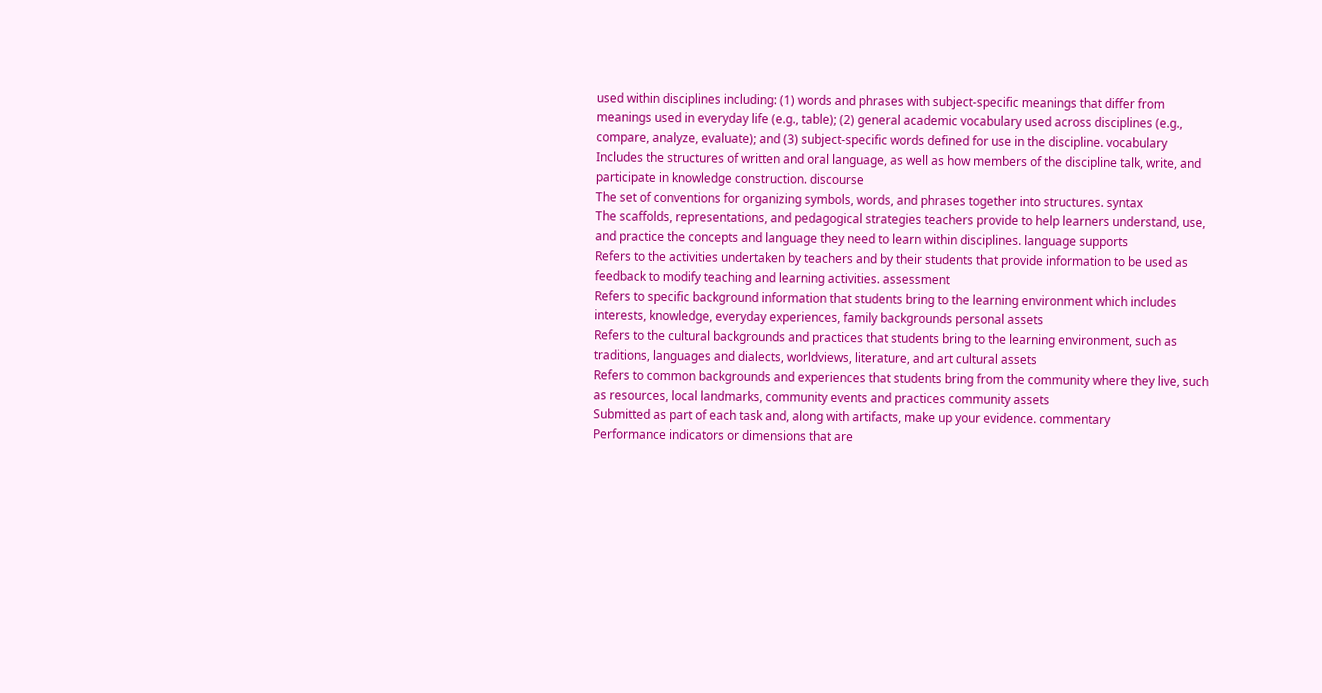used within disciplines including: (1) words and phrases with subject-specific meanings that differ from meanings used in everyday life (e.g., table); (2) general academic vocabulary used across disciplines (e.g., compare, analyze, evaluate); and (3) subject-specific words defined for use in the discipline. vocabulary
Includes the structures of written and oral language, as well as how members of the discipline talk, write, and participate in knowledge construction. discourse
The set of conventions for organizing symbols, words, and phrases together into structures. syntax
The scaffolds, representations, and pedagogical strategies teachers provide to help learners understand, use, and practice the concepts and language they need to learn within disciplines. language supports
Refers to the activities undertaken by teachers and by their students that provide information to be used as feedback to modify teaching and learning activities. assessment
Refers to specific background information that students bring to the learning environment which includes interests, knowledge, everyday experiences, family backgrounds personal assets
Refers to the cultural backgrounds and practices that students bring to the learning environment, such as traditions, languages and dialects, worldviews, literature, and art cultural assets
Refers to common backgrounds and experiences that students bring from the community where they live, such as resources, local landmarks, community events and practices community assets
Submitted as part of each task and, along with artifacts, make up your evidence. commentary
Performance indicators or dimensions that are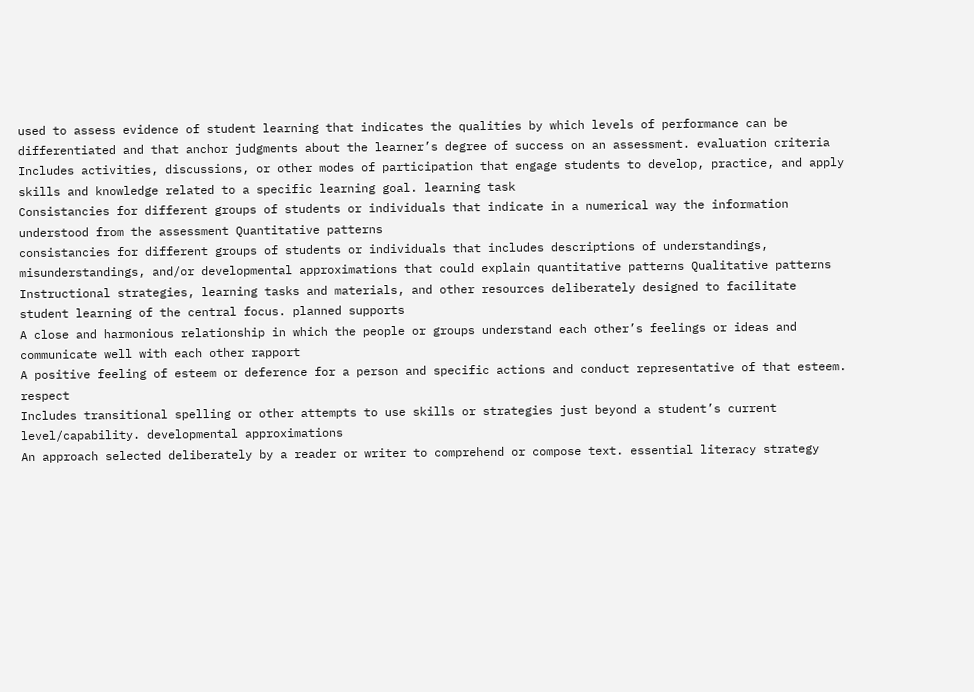used to assess evidence of student learning that indicates the qualities by which levels of performance can be differentiated and that anchor judgments about the learner’s degree of success on an assessment. evaluation criteria
Includes activities, discussions, or other modes of participation that engage students to develop, practice, and apply skills and knowledge related to a specific learning goal. learning task
Consistancies for different groups of students or individuals that indicate in a numerical way the information understood from the assessment Quantitative patterns
consistancies for different groups of students or individuals that includes descriptions of understandings, misunderstandings, and/or developmental approximations that could explain quantitative patterns Qualitative patterns
Instructional strategies, learning tasks and materials, and other resources deliberately designed to facilitate student learning of the central focus. planned supports
A close and harmonious relationship in which the people or groups understand each other’s feelings or ideas and communicate well with each other rapport
A positive feeling of esteem or deference for a person and specific actions and conduct representative of that esteem. respect
Includes transitional spelling or other attempts to use skills or strategies just beyond a student’s current level/capability. developmental approximations
An approach selected deliberately by a reader or writer to comprehend or compose text. essential literacy strategy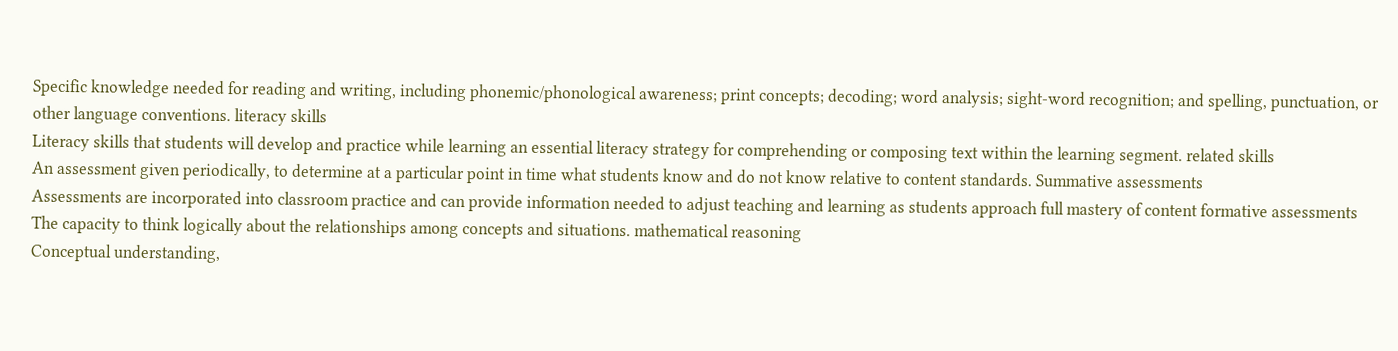Specific knowledge needed for reading and writing, including phonemic/phonological awareness; print concepts; decoding; word analysis; sight-word recognition; and spelling, punctuation, or other language conventions. literacy skills
Literacy skills that students will develop and practice while learning an essential literacy strategy for comprehending or composing text within the learning segment. related skills
An assessment given periodically, to determine at a particular point in time what students know and do not know relative to content standards. Summative assessments
Assessments are incorporated into classroom practice and can provide information needed to adjust teaching and learning as students approach full mastery of content formative assessments
The capacity to think logically about the relationships among concepts and situations. mathematical reasoning
Conceptual understanding,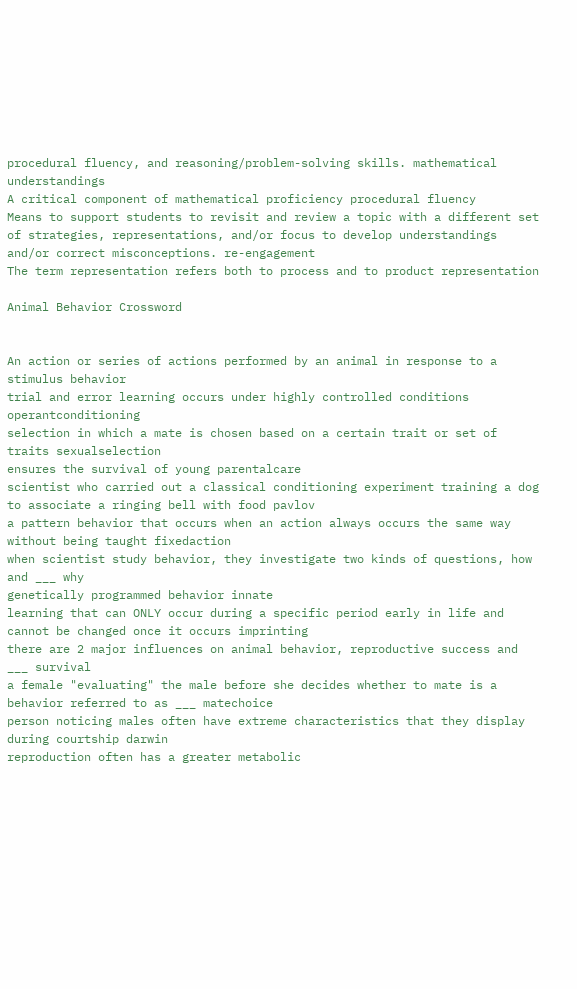procedural fluency, and reasoning/problem-solving skills. mathematical understandings
A critical component of mathematical proficiency procedural fluency
Means to support students to revisit and review a topic with a different set of strategies, representations, and/or focus to develop understandings and/or correct misconceptions. re-engagement
The term representation refers both to process and to product representation

Animal Behavior Crossword


An action or series of actions performed by an animal in response to a stimulus behavior
trial and error learning occurs under highly controlled conditions operantconditioning
selection in which a mate is chosen based on a certain trait or set of traits sexualselection
ensures the survival of young parentalcare
scientist who carried out a classical conditioning experiment training a dog to associate a ringing bell with food pavlov
a pattern behavior that occurs when an action always occurs the same way without being taught fixedaction
when scientist study behavior, they investigate two kinds of questions, how and ___ why
genetically programmed behavior innate
learning that can ONLY occur during a specific period early in life and cannot be changed once it occurs imprinting
there are 2 major influences on animal behavior, reproductive success and ___ survival
a female "evaluating" the male before she decides whether to mate is a behavior referred to as ___ matechoice
person noticing males often have extreme characteristics that they display during courtship darwin
reproduction often has a greater metabolic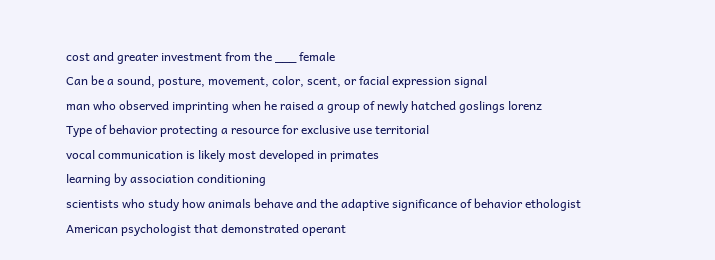cost and greater investment from the ___ female
Can be a sound, posture, movement, color, scent, or facial expression signal
man who observed imprinting when he raised a group of newly hatched goslings lorenz
Type of behavior protecting a resource for exclusive use territorial
vocal communication is likely most developed in primates
learning by association conditioning
scientists who study how animals behave and the adaptive significance of behavior ethologist
American psychologist that demonstrated operant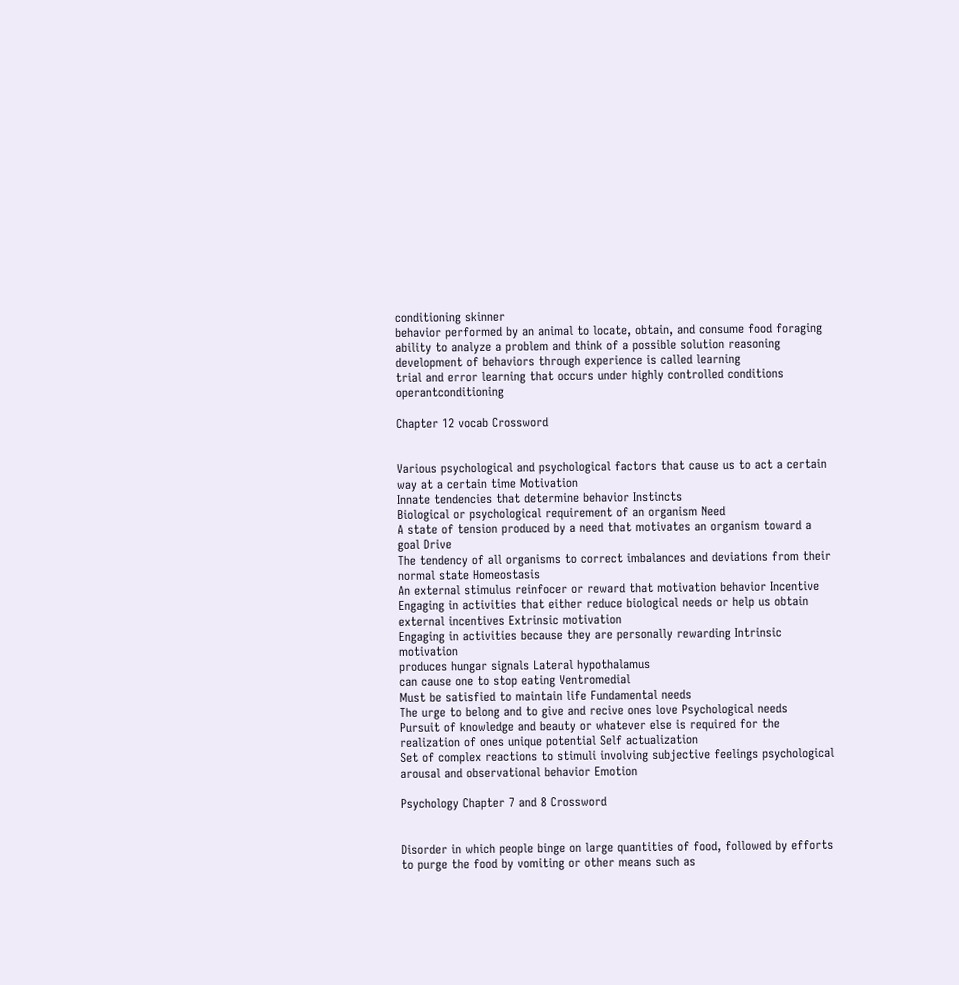conditioning skinner
behavior performed by an animal to locate, obtain, and consume food foraging
ability to analyze a problem and think of a possible solution reasoning
development of behaviors through experience is called learning
trial and error learning that occurs under highly controlled conditions operantconditioning

Chapter 12 vocab Crossword


Various psychological and psychological factors that cause us to act a certain way at a certain time Motivation
Innate tendencies that determine behavior Instincts
Biological or psychological requirement of an organism Need
A state of tension produced by a need that motivates an organism toward a goal Drive
The tendency of all organisms to correct imbalances and deviations from their normal state Homeostasis
An external stimulus reinfocer or reward that motivation behavior Incentive
Engaging in activities that either reduce biological needs or help us obtain external incentives Extrinsic motivation
Engaging in activities because they are personally rewarding Intrinsic motivation
produces hungar signals Lateral hypothalamus
can cause one to stop eating Ventromedial
Must be satisfied to maintain life Fundamental needs
The urge to belong and to give and recive ones love Psychological needs
Pursuit of knowledge and beauty or whatever else is required for the realization of ones unique potential Self actualization
Set of complex reactions to stimuli involving subjective feelings psychological arousal and observational behavior Emotion

Psychology Chapter 7 and 8 Crossword


Disorder in which people binge on large quantities of food, followed by efforts to purge the food by vomiting or other means such as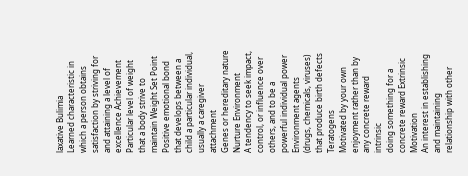laxative Bulimia
Learned characteristic in which a person obtains satisfaction by striving for and attaining a level of excellence Achievement
Particular level of weight that a body strive to maintain Weight Set Point
Positive emotional bond that develops between a child a particular individual, usually a caregiver attachment
Genes or hereditary nature
Nurture Environment
A tendency to seek impact, control, or influence over others, and to be a powerful individual power
Environment agents (drugs, chemicals, viruses) that produce birth defects Teratogens
Motivated by your own enjoyment rather than by any concrete reward intrinsic
doing something for a concrete reward Extrinsic Motivation
An interest in establishing and maintaining relationship with other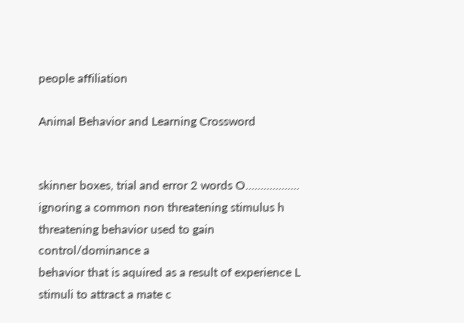people affiliation

Animal Behavior and Learning Crossword


skinner boxes, trial and error 2 words O..................
ignoring a common non threatening stimulus h
threatening behavior used to gain control/dominance a
behavior that is aquired as a result of experience L
stimuli to attract a mate c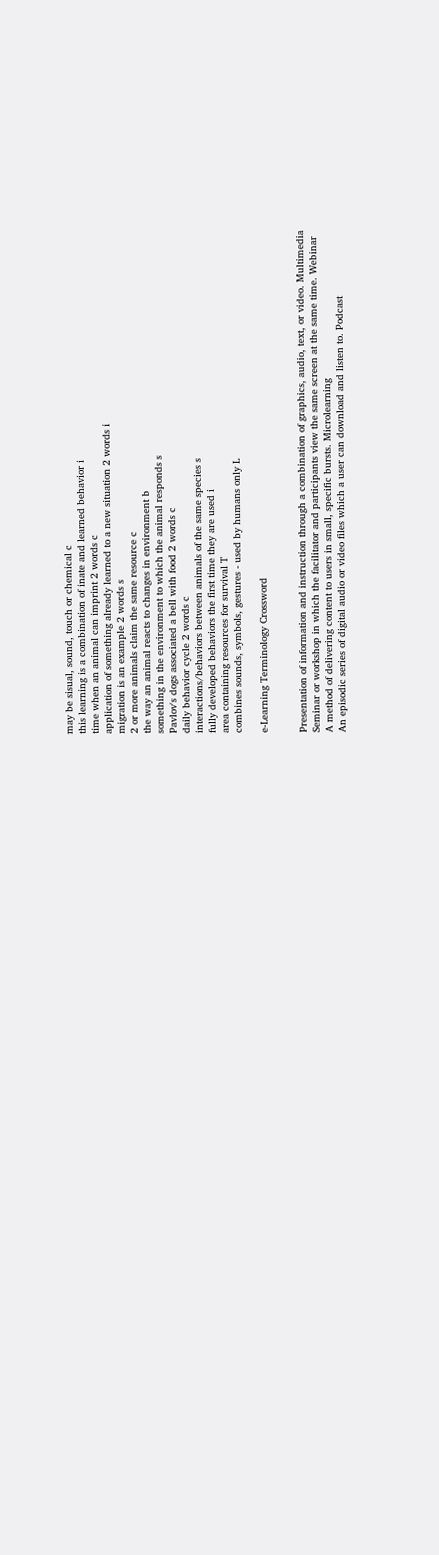may be sisual, sound, touch or chemical c
this learning is a combination of inate and learned behavior i
time when an animal can imprint 2 words c
application of something already learned to a new situation 2 words i
migration is an example 2 words s
2 or more animals claim the same resource c
the way an animal reacts to changes in environment b
something in the environment to which the animal responds s
Pavlov's dogs associated a bell with food 2 words c
daily behavior cycle 2 words c
interactions/behaviors between animals of the same species s
fully developed behaviors the first time they are used i
area containing resources for survival T
combines sounds, symbols, gestures - used by humans only L

e-Learning Terminology Crossword


Presentation of information and instruction through a combination of graphics, audio, text, or video. Multimedia
Seminar or workshop in which the facilitator and participants view the same screen at the same time. Webinar
A method of delivering content to users in small, specific bursts. Microlearning
An episodic series of digital audio or video files which a user can download and listen to. Podcast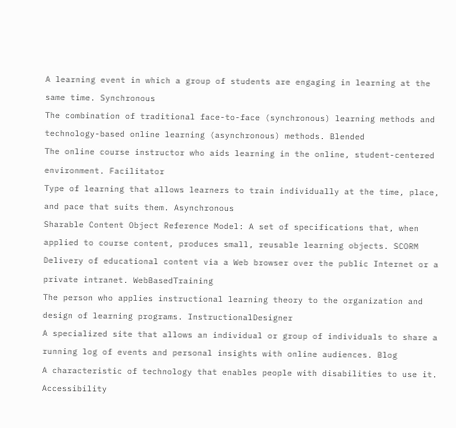A learning event in which a group of students are engaging in learning at the same time. Synchronous
The combination of traditional face-to-face (synchronous) learning methods and technology-based online learning (asynchronous) methods. Blended
The online course instructor who aids learning in the online, student-centered environment. Facilitator
Type of learning that allows learners to train individually at the time, place, and pace that suits them. Asynchronous
Sharable Content Object Reference Model: A set of specifications that, when applied to course content, produces small, reusable learning objects. SCORM
Delivery of educational content via a Web browser over the public Internet or a private intranet. WebBasedTraining
The person who applies instructional learning theory to the organization and design of learning programs. InstructionalDesigner
A specialized site that allows an individual or group of individuals to share a running log of events and personal insights with online audiences. Blog
A characteristic of technology that enables people with disabilities to use it. Accessibility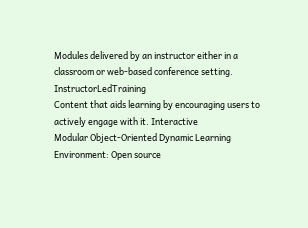Modules delivered by an instructor either in a classroom or web-based conference setting. InstructorLedTraining
Content that aids learning by encouraging users to actively engage with it. Interactive
Modular Object-Oriented Dynamic Learning Environment: Open source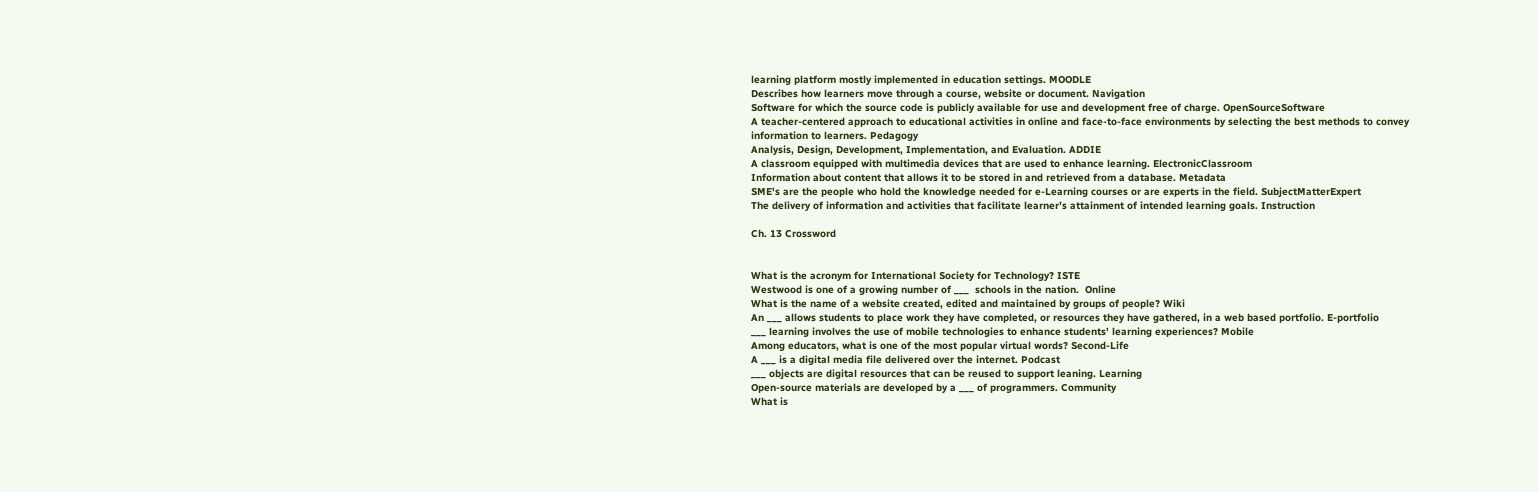learning platform mostly implemented in education settings. MOODLE
Describes how learners move through a course, website or document. Navigation
Software for which the source code is publicly available for use and development free of charge. OpenSourceSoftware
A teacher-centered approach to educational activities in online and face-to-face environments by selecting the best methods to convey information to learners. Pedagogy
Analysis, Design, Development, Implementation, and Evaluation. ADDIE
A classroom equipped with multimedia devices that are used to enhance learning. ElectronicClassroom
Information about content that allows it to be stored in and retrieved from a database. Metadata
SME's are the people who hold the knowledge needed for e-Learning courses or are experts in the field. SubjectMatterExpert
The delivery of information and activities that facilitate learner’s attainment of intended learning goals. Instruction

Ch. 13 Crossword


What is the acronym for International Society for Technology? ISTE
Westwood is one of a growing number of ___  schools in the nation.  Online
What is the name of a website created, edited and maintained by groups of people? Wiki
An ___ allows students to place work they have completed, or resources they have gathered, in a web based portfolio. E-portfolio
___ learning involves the use of mobile technologies to enhance students' learning experiences? Mobile
Among educators, what is one of the most popular virtual words? Second-Life
A ___ is a digital media file delivered over the internet. Podcast
___ objects are digital resources that can be reused to support leaning. Learning
Open-source materials are developed by a ___ of programmers. Community
What is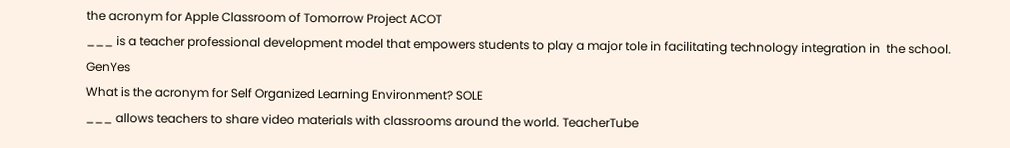the acronym for Apple Classroom of Tomorrow Project ACOT
___ is a teacher professional development model that empowers students to play a major tole in facilitating technology integration in  the school. GenYes
What is the acronym for Self Organized Learning Environment? SOLE
___ allows teachers to share video materials with classrooms around the world. TeacherTube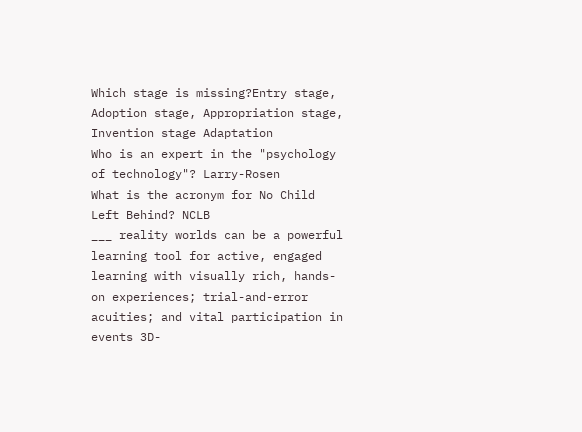Which stage is missing?Entry stage, Adoption stage, Appropriation stage, Invention stage Adaptation
Who is an expert in the "psychology of technology"? Larry-Rosen
What is the acronym for No Child Left Behind? NCLB
___ reality worlds can be a powerful learning tool for active, engaged learning with visually rich, hands-on experiences; trial-and-error acuities; and vital participation in events 3D-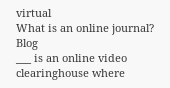virtual
What is an online journal? Blog
___ is an online video clearinghouse where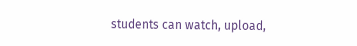students can watch, upload,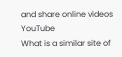and share online videos YouTube
What is a similar site of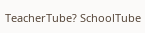TeacherTube? SchoolTube